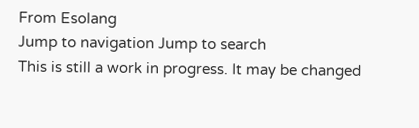From Esolang
Jump to navigation Jump to search
This is still a work in progress. It may be changed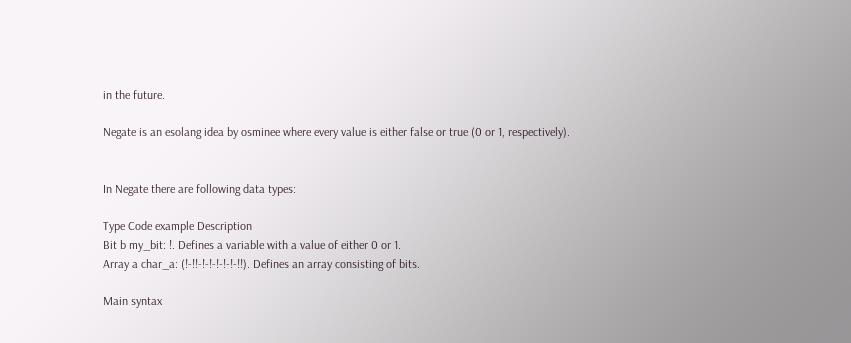in the future.

Negate is an esolang idea by osminee where every value is either false or true (0 or 1, respectively).


In Negate there are following data types:

Type Code example Description
Bit b my_bit: !. Defines a variable with a value of either 0 or 1.
Array a char_a: (!-!!-!-!-!-!-!-!!). Defines an array consisting of bits.

Main syntax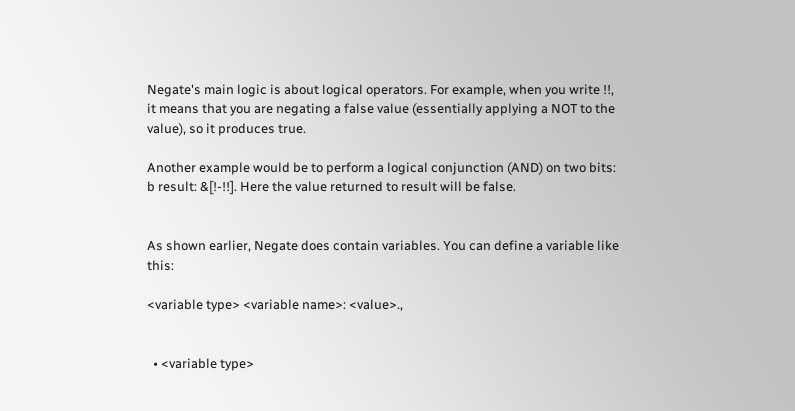Negate's main logic is about logical operators. For example, when you write !!, it means that you are negating a false value (essentially applying a NOT to the value), so it produces true.

Another example would be to perform a logical conjunction (AND) on two bits: b result: &[!-!!]. Here the value returned to result will be false.


As shown earlier, Negate does contain variables. You can define a variable like this:

<variable type> <variable name>: <value>.,


  • <variable type>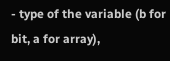- type of the variable (b for bit, a for array),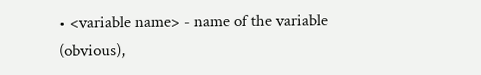• <variable name> - name of the variable (obvious),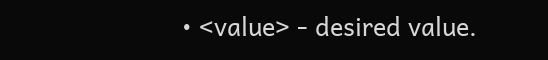• <value> - desired value.